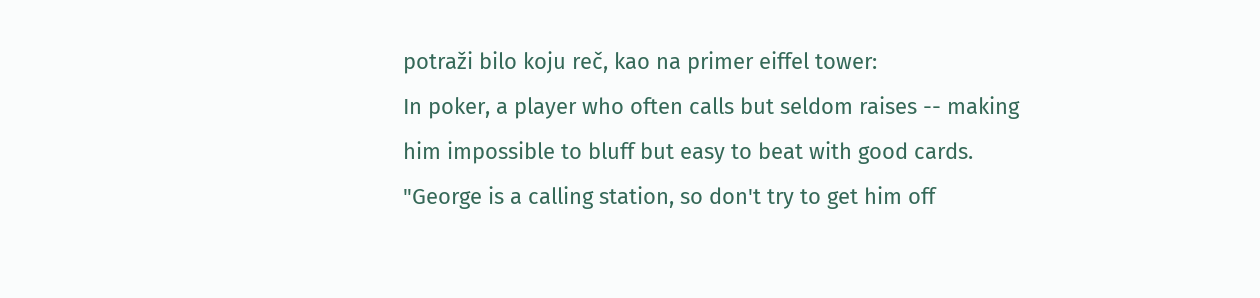potraži bilo koju reč, kao na primer eiffel tower:
In poker, a player who often calls but seldom raises -- making him impossible to bluff but easy to beat with good cards.
"George is a calling station, so don't try to get him off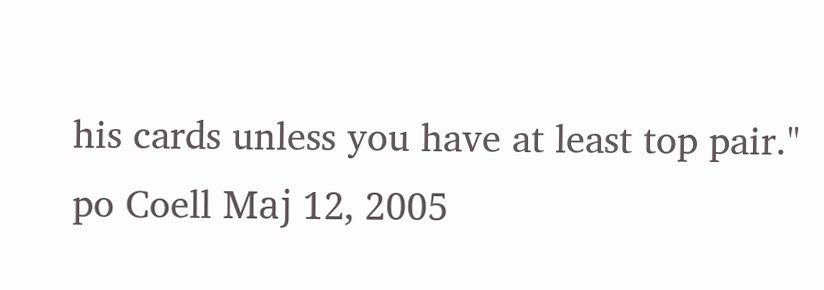his cards unless you have at least top pair."
po Coell Мај 12, 2005